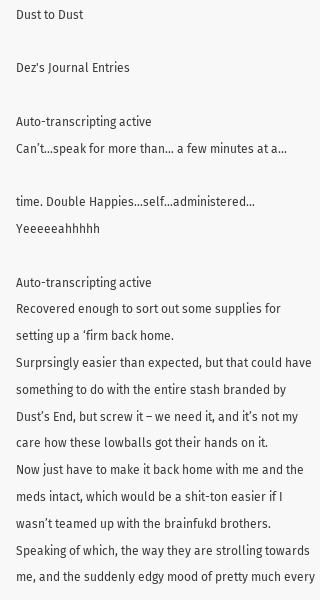Dust to Dust

Dez's Journal Entries

Auto-transcripting active
Can’t…speak for more than… a few minutes at a…

time. Double Happies…self…administered… Yeeeeeahhhhh

Auto-transcripting active
Recovered enough to sort out some supplies for setting up a ‘firm back home.
Surprsingly easier than expected, but that could have something to do with the entire stash branded by Dust’s End, but screw it – we need it, and it’s not my care how these lowballs got their hands on it.
Now just have to make it back home with me and the meds intact, which would be a shit-ton easier if I wasn’t teamed up with the brainfukd brothers.
Speaking of which, the way they are strolling towards me, and the suddenly edgy mood of pretty much every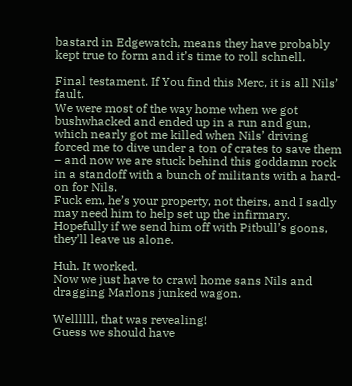bastard in Edgewatch, means they have probably kept true to form and it’s time to roll schnell.

Final testament. If You find this Merc, it is all Nils’ fault.
We were most of the way home when we got bushwhacked and ended up in a run and gun, which nearly got me killed when Nils’ driving forced me to dive under a ton of crates to save them – and now we are stuck behind this goddamn rock in a standoff with a bunch of militants with a hard-on for Nils.
Fuck em, he’s your property, not theirs, and I sadly may need him to help set up the infirmary. Hopefully if we send him off with Pitbull’s goons, they’ll leave us alone.

Huh. It worked.
Now we just have to crawl home sans Nils and dragging Marlons junked wagon.

Wellllll, that was revealing!
Guess we should have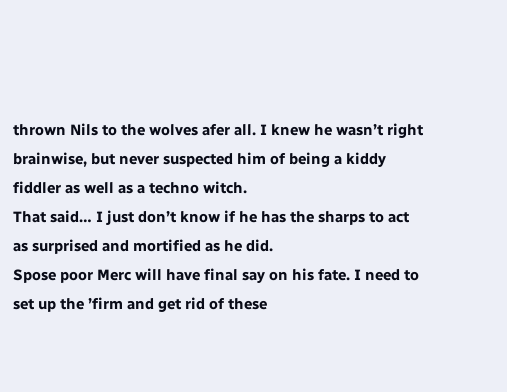thrown Nils to the wolves afer all. I knew he wasn’t right brainwise, but never suspected him of being a kiddy fiddler as well as a techno witch.
That said… I just don’t know if he has the sharps to act as surprised and mortified as he did.
Spose poor Merc will have final say on his fate. I need to set up the ’firm and get rid of these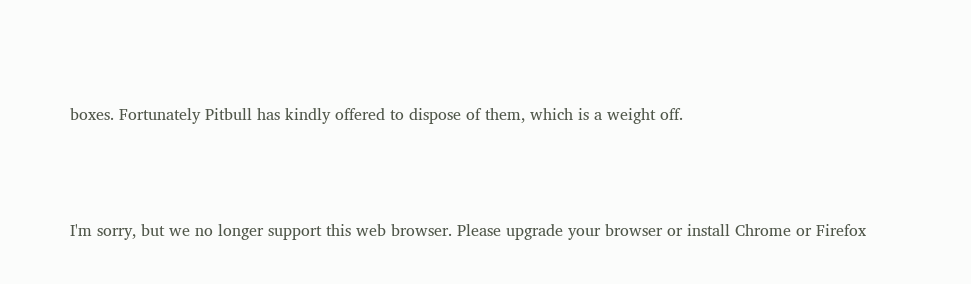boxes. Fortunately Pitbull has kindly offered to dispose of them, which is a weight off.



I'm sorry, but we no longer support this web browser. Please upgrade your browser or install Chrome or Firefox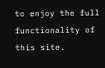to enjoy the full functionality of this site.